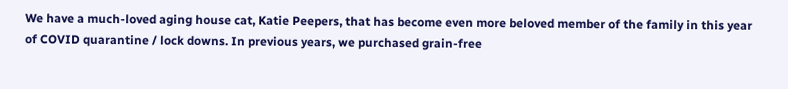We have a much-loved aging house cat, Katie Peepers, that has become even more beloved member of the family in this year of COVID quarantine / lock downs. In previous years, we purchased grain-free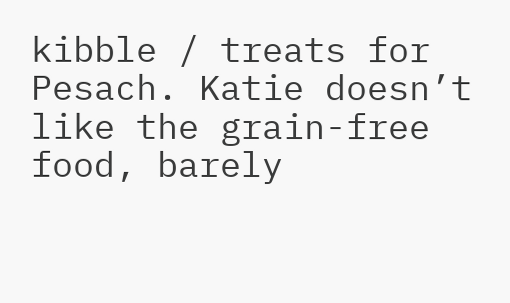kibble / treats for Pesach. Katie doesn’t like the grain-free food, barely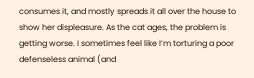consumes it, and mostly spreads it all over the house to show her displeasure. As the cat ages, the problem is getting worse. I sometimes feel like I’m torturing a poor defenseless animal (and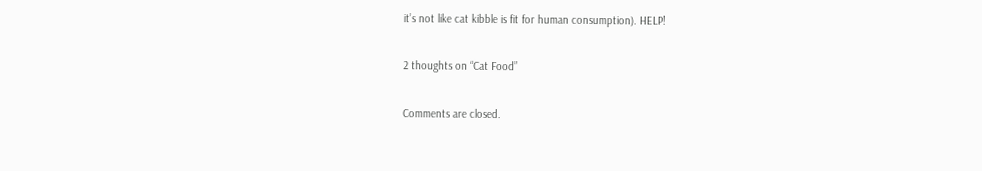it’s not like cat kibble is fit for human consumption). HELP!

2 thoughts on “Cat Food”

Comments are closed.